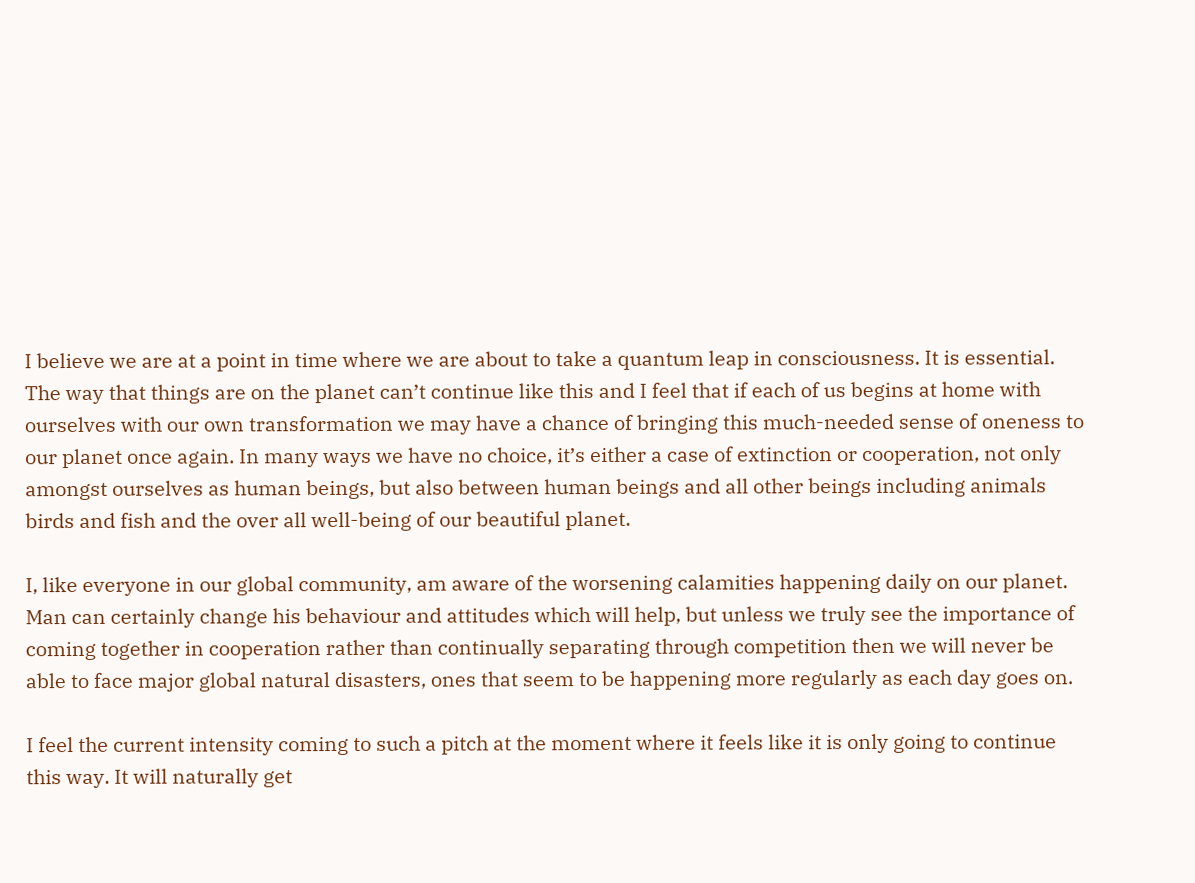I believe we are at a point in time where we are about to take a quantum leap in consciousness. It is essential. The way that things are on the planet can’t continue like this and I feel that if each of us begins at home with ourselves with our own transformation we may have a chance of bringing this much-needed sense of oneness to our planet once again. In many ways we have no choice, it’s either a case of extinction or cooperation, not only amongst ourselves as human beings, but also between human beings and all other beings including animals birds and fish and the over all well-being of our beautiful planet.

I, like everyone in our global community, am aware of the worsening calamities happening daily on our planet. Man can certainly change his behaviour and attitudes which will help, but unless we truly see the importance of coming together in cooperation rather than continually separating through competition then we will never be able to face major global natural disasters, ones that seem to be happening more regularly as each day goes on.

I feel the current intensity coming to such a pitch at the moment where it feels like it is only going to continue this way. It will naturally get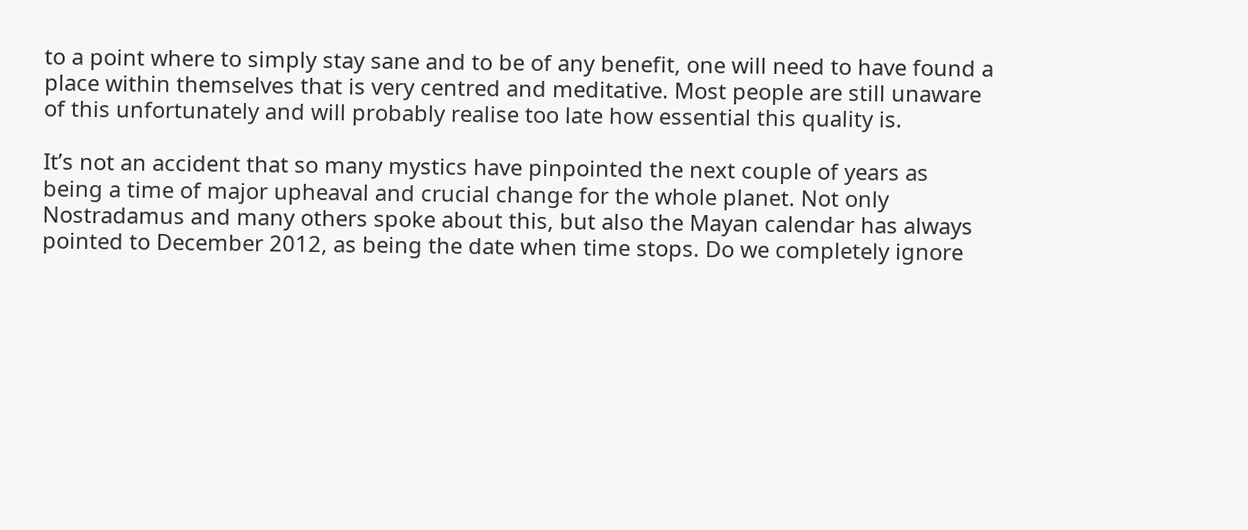to a point where to simply stay sane and to be of any benefit, one will need to have found a place within themselves that is very centred and meditative. Most people are still unaware of this unfortunately and will probably realise too late how essential this quality is.

It’s not an accident that so many mystics have pinpointed the next couple of years as being a time of major upheaval and crucial change for the whole planet. Not only Nostradamus and many others spoke about this, but also the Mayan calendar has always pointed to December 2012, as being the date when time stops. Do we completely ignore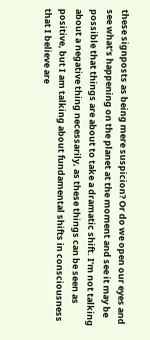these signposts as being mere suspicion? Or do we open our eyes and see what’s happening on the planet at the moment and see it may be possible that things are about to take a dramatic shift. I’m not talking about a negative thing necessarily, as these things can be seen as positive, but I am talking about fundamental shifts in consciousness that I believe are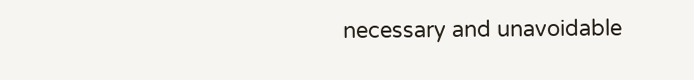necessary and unavoidable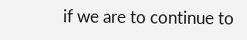if we are to continue to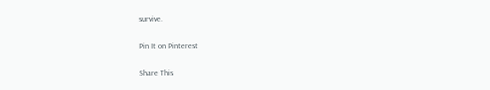survive.

Pin It on Pinterest

Share This